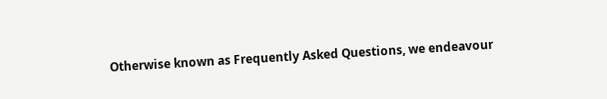Otherwise known as Frequently Asked Questions, we endeavour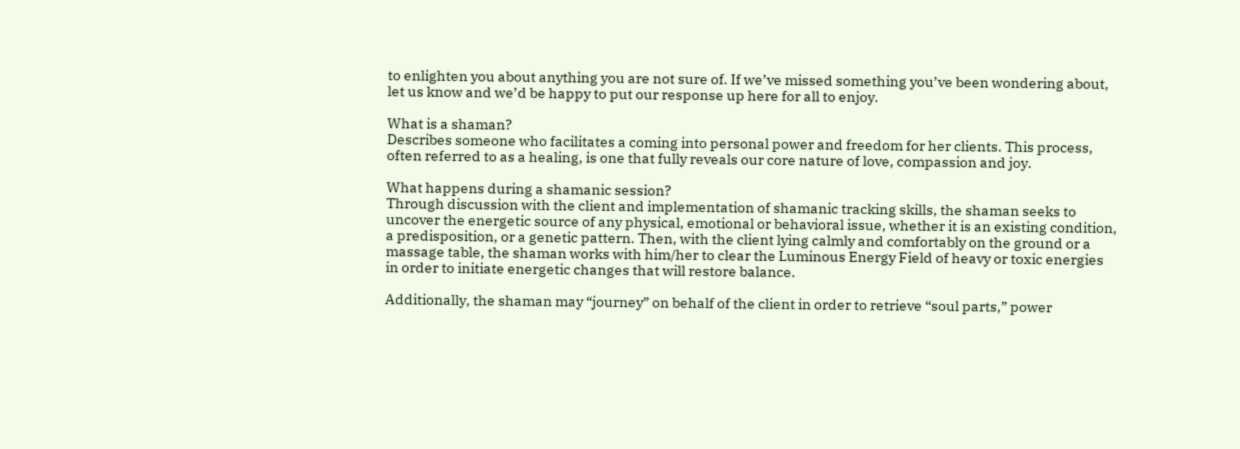to enlighten you about anything you are not sure of. If we’ve missed something you’ve been wondering about, let us know and we’d be happy to put our response up here for all to enjoy.

What is a shaman?
Describes someone who facilitates a coming into personal power and freedom for her clients. This process, often referred to as a healing, is one that fully reveals our core nature of love, compassion and joy.

What happens during a shamanic session?
Through discussion with the client and implementation of shamanic tracking skills, the shaman seeks to uncover the energetic source of any physical, emotional or behavioral issue, whether it is an existing condition, a predisposition, or a genetic pattern. Then, with the client lying calmly and comfortably on the ground or a massage table, the shaman works with him/her to clear the Luminous Energy Field of heavy or toxic energies in order to initiate energetic changes that will restore balance.

Additionally, the shaman may “journey” on behalf of the client in order to retrieve “soul parts,” power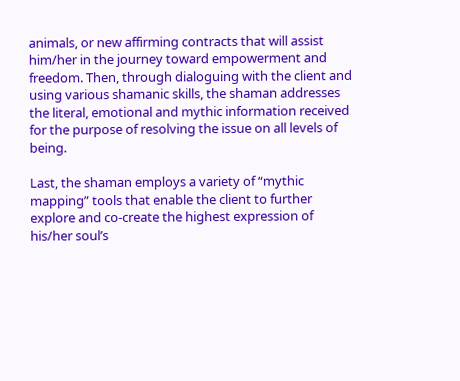animals, or new affirming contracts that will assist him/her in the journey toward empowerment and freedom. Then, through dialoguing with the client and using various shamanic skills, the shaman addresses the literal, emotional and mythic information received for the purpose of resolving the issue on all levels of being.

Last, the shaman employs a variety of “mythic mapping” tools that enable the client to further explore and co-create the highest expression of his/her soul’s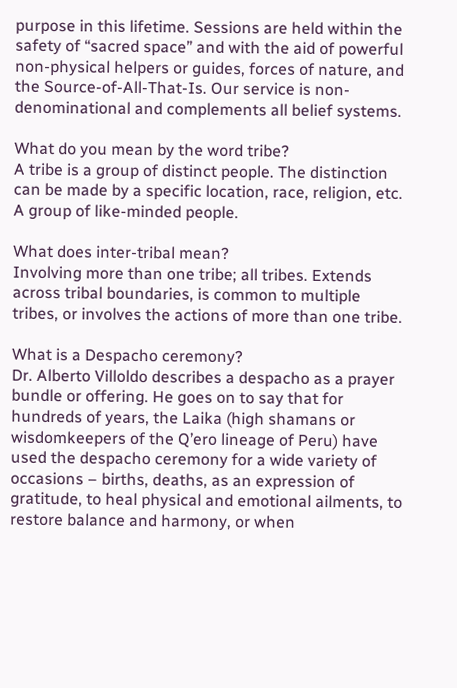purpose in this lifetime. Sessions are held within the safety of “sacred space” and with the aid of powerful non-physical helpers or guides, forces of nature, and the Source-of-All-That-Is. Our service is non-denominational and complements all belief systems.

What do you mean by the word tribe?
A tribe is a group of distinct people. The distinction can be made by a specific location, race, religion, etc. A group of like-minded people.

What does inter-tribal mean?
Involving more than one tribe; all tribes. Extends across tribal boundaries, is common to multiple tribes, or involves the actions of more than one tribe.

What is a Despacho ceremony?
Dr. Alberto Villoldo describes a despacho as a prayer bundle or offering. He goes on to say that for hundreds of years, the Laika (high shamans or wisdomkeepers of the Q’ero lineage of Peru) have used the despacho ceremony for a wide variety of occasions – births, deaths, as an expression of gratitude, to heal physical and emotional ailments, to restore balance and harmony, or when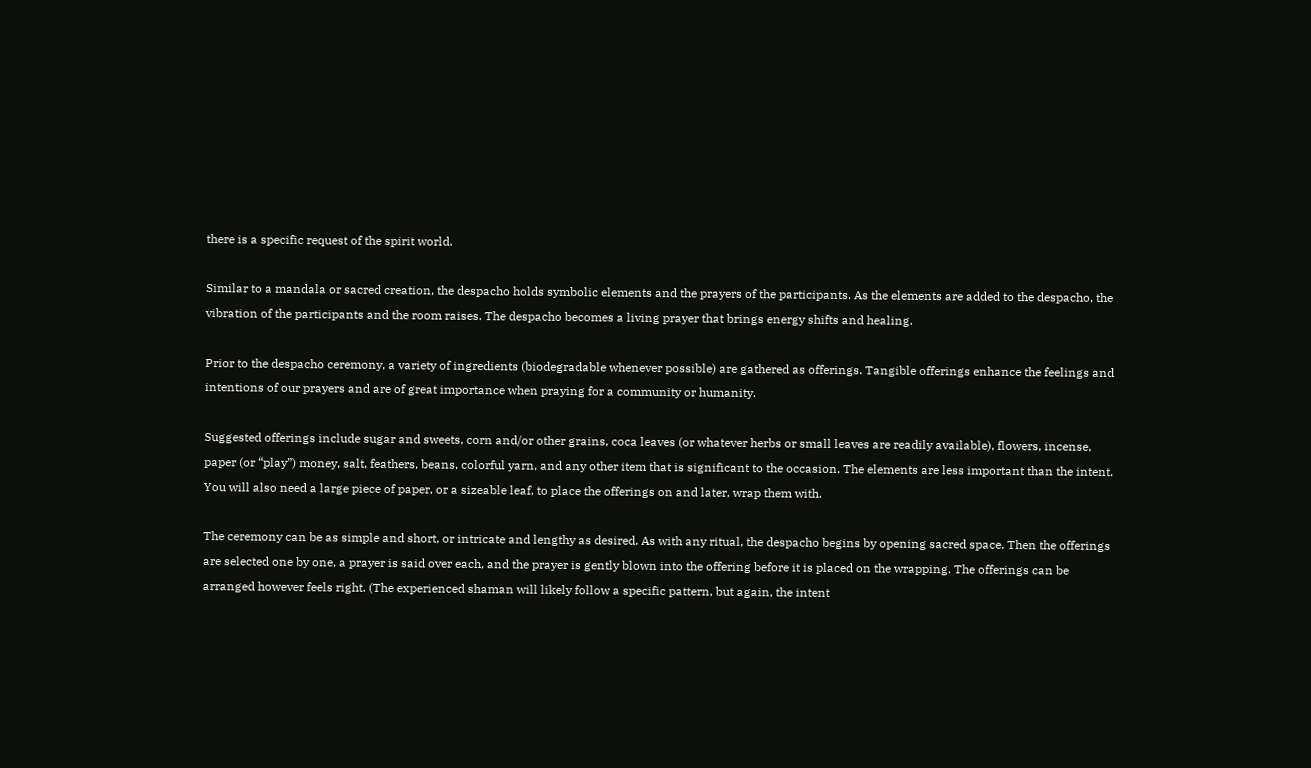there is a specific request of the spirit world.

Similar to a mandala or sacred creation, the despacho holds symbolic elements and the prayers of the participants. As the elements are added to the despacho, the vibration of the participants and the room raises. The despacho becomes a living prayer that brings energy shifts and healing.

Prior to the despacho ceremony, a variety of ingredients (biodegradable whenever possible) are gathered as offerings. Tangible offerings enhance the feelings and intentions of our prayers and are of great importance when praying for a community or humanity.

Suggested offerings include sugar and sweets, corn and/or other grains, coca leaves (or whatever herbs or small leaves are readily available), flowers, incense, paper (or “play”) money, salt, feathers, beans, colorful yarn, and any other item that is significant to the occasion. The elements are less important than the intent. You will also need a large piece of paper, or a sizeable leaf, to place the offerings on and later, wrap them with.

The ceremony can be as simple and short, or intricate and lengthy as desired. As with any ritual, the despacho begins by opening sacred space. Then the offerings are selected one by one, a prayer is said over each, and the prayer is gently blown into the offering before it is placed on the wrapping. The offerings can be arranged however feels right. (The experienced shaman will likely follow a specific pattern, but again, the intent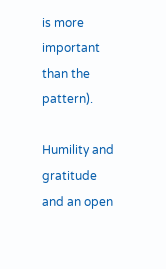is more important than the pattern).

Humility and gratitude and an open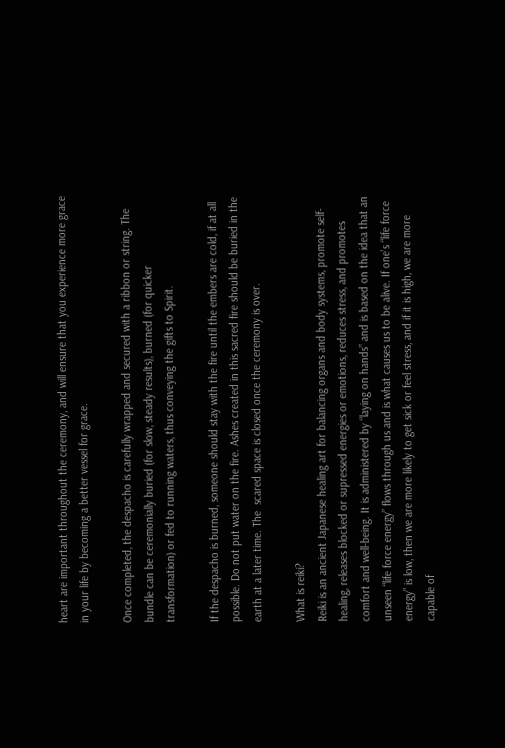heart are important throughout the ceremony, and will ensure that you experience more grace in your life by becoming a better vessel for grace.

Once completed, the despacho is carefully wrapped and secured with a ribbon or string. The bundle can be ceremonially buried (for slow, steady results), burned (for quicker transformation) or fed to running waters, thus conveying the gifts to Spirit.

If the despacho is burned, someone should stay with the fire until the embers are cold, if at all possible. Do not put water on the fire. Ashes created in this sacred fire should be buried in the earth at a later time. The  scared space is closed once the ceremony is over.

What is reiki?
Reiki is an ancient Japanese healing art for balancing organs and body systems, promote self-healing, releases blocked or supressed energies or emotions, reduces stress, and promotes comfort and well-being. It is administered by “laying on hands” and is based on the idea that an unseen “life force energy” flows through us and is what causes us to be alive. If one’s “life force energy” is low, then we are more likely to get sick or feel stress, and if it is high, we are more capable of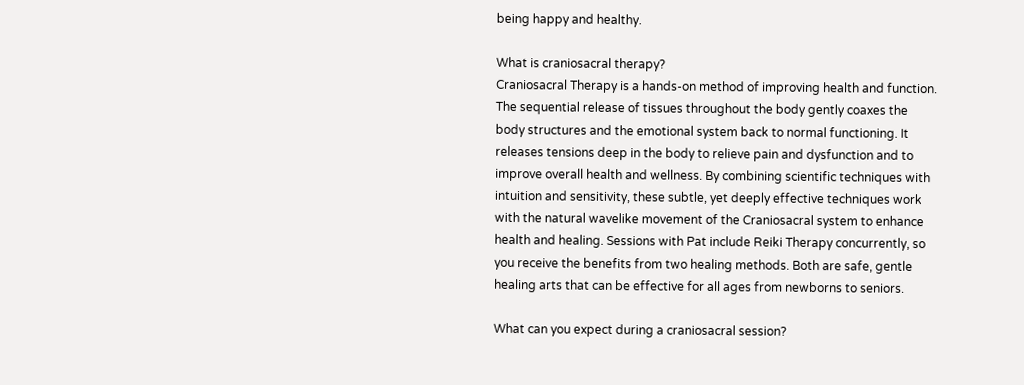being happy and healthy.

What is craniosacral therapy?
Craniosacral Therapy is a hands-on method of improving health and function. The sequential release of tissues throughout the body gently coaxes the body structures and the emotional system back to normal functioning. It releases tensions deep in the body to relieve pain and dysfunction and to improve overall health and wellness. By combining scientific techniques with intuition and sensitivity, these subtle, yet deeply effective techniques work with the natural wavelike movement of the Craniosacral system to enhance health and healing. Sessions with Pat include Reiki Therapy concurrently, so you receive the benefits from two healing methods. Both are safe, gentle healing arts that can be effective for all ages from newborns to seniors.

What can you expect during a craniosacral session?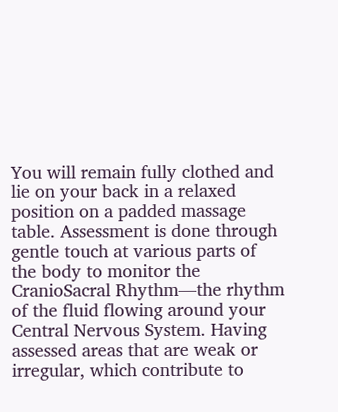You will remain fully clothed and lie on your back in a relaxed position on a padded massage table. Assessment is done through gentle touch at various parts of the body to monitor the CranioSacral Rhythm—the rhythm of the fluid flowing around your Central Nervous System. Having assessed areas that are weak or irregular, which contribute to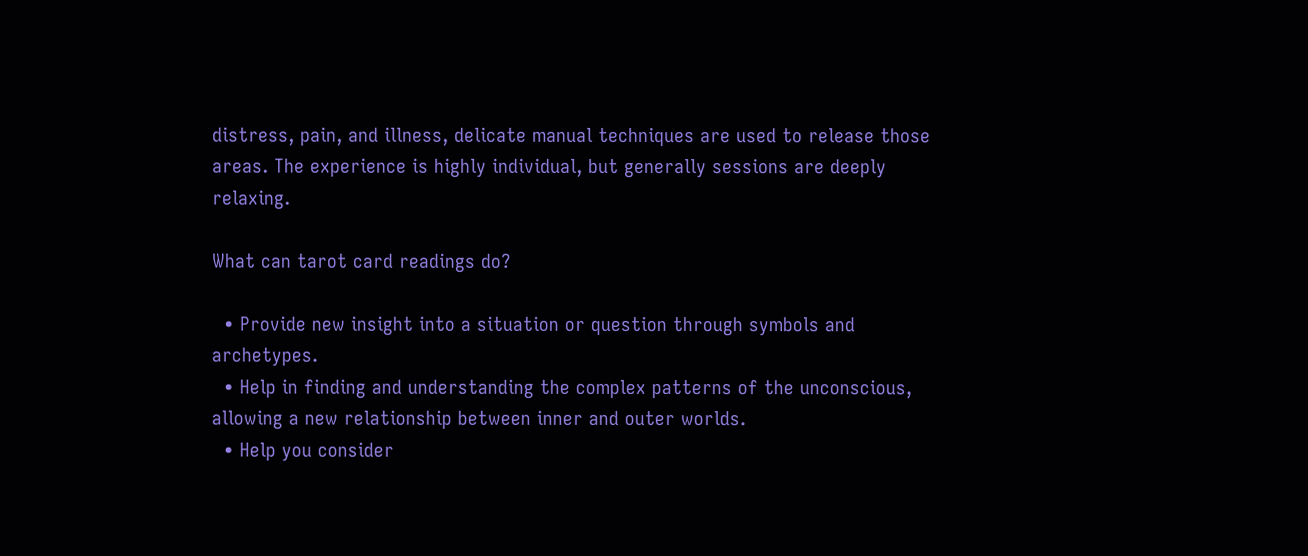distress, pain, and illness, delicate manual techniques are used to release those areas. The experience is highly individual, but generally sessions are deeply relaxing.

What can tarot card readings do?

  • Provide new insight into a situation or question through symbols and archetypes.
  • Help in finding and understanding the complex patterns of the unconscious, allowing a new relationship between inner and outer worlds.
  • Help you consider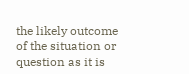the likely outcome of the situation or question as it is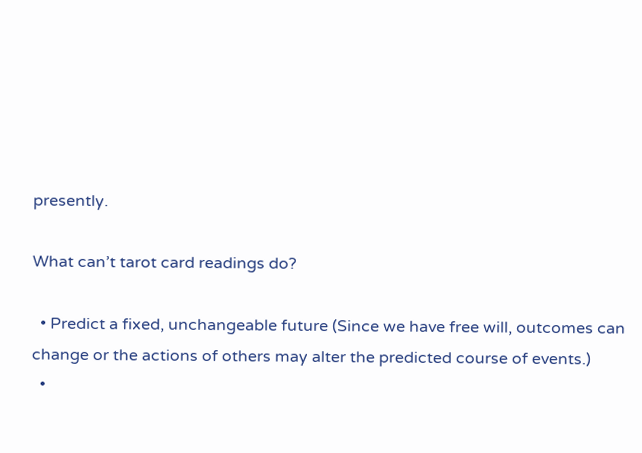presently.

What can’t tarot card readings do?

  • Predict a fixed, unchangeable future (Since we have free will, outcomes can change or the actions of others may alter the predicted course of events.)
  •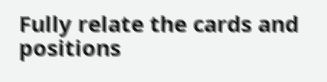Fully relate the cards and positions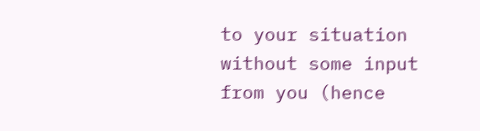to your situation without some input from you (hence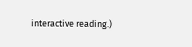interactive reading.)